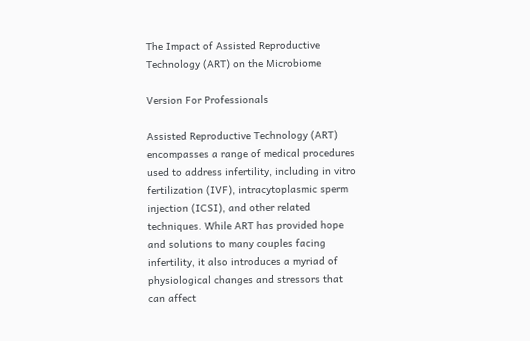The Impact of Assisted Reproductive Technology (ART) on the Microbiome

Version For Professionals

Assisted Reproductive Technology (ART) encompasses a range of medical procedures used to address infertility, including in vitro fertilization (IVF), intracytoplasmic sperm injection (ICSI), and other related techniques. While ART has provided hope and solutions to many couples facing infertility, it also introduces a myriad of physiological changes and stressors that can affect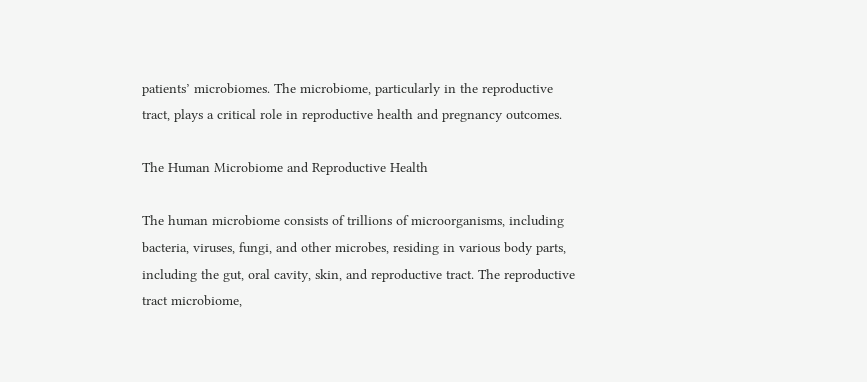patients’ microbiomes. The microbiome, particularly in the reproductive tract, plays a critical role in reproductive health and pregnancy outcomes.

The Human Microbiome and Reproductive Health

The human microbiome consists of trillions of microorganisms, including bacteria, viruses, fungi, and other microbes, residing in various body parts, including the gut, oral cavity, skin, and reproductive tract. The reproductive tract microbiome,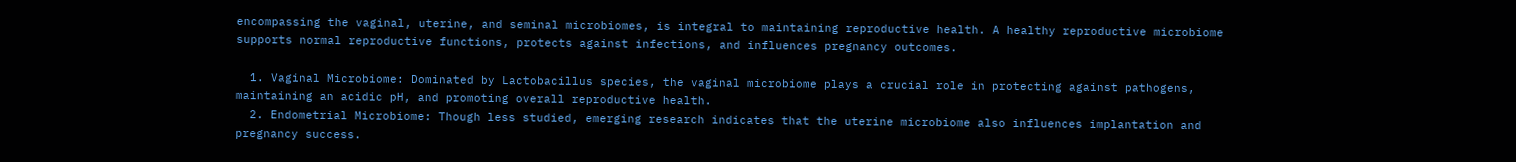encompassing the vaginal, uterine, and seminal microbiomes, is integral to maintaining reproductive health. A healthy reproductive microbiome supports normal reproductive functions, protects against infections, and influences pregnancy outcomes.

  1. Vaginal Microbiome: Dominated by Lactobacillus species, the vaginal microbiome plays a crucial role in protecting against pathogens, maintaining an acidic pH, and promoting overall reproductive health.
  2. Endometrial Microbiome: Though less studied, emerging research indicates that the uterine microbiome also influences implantation and pregnancy success.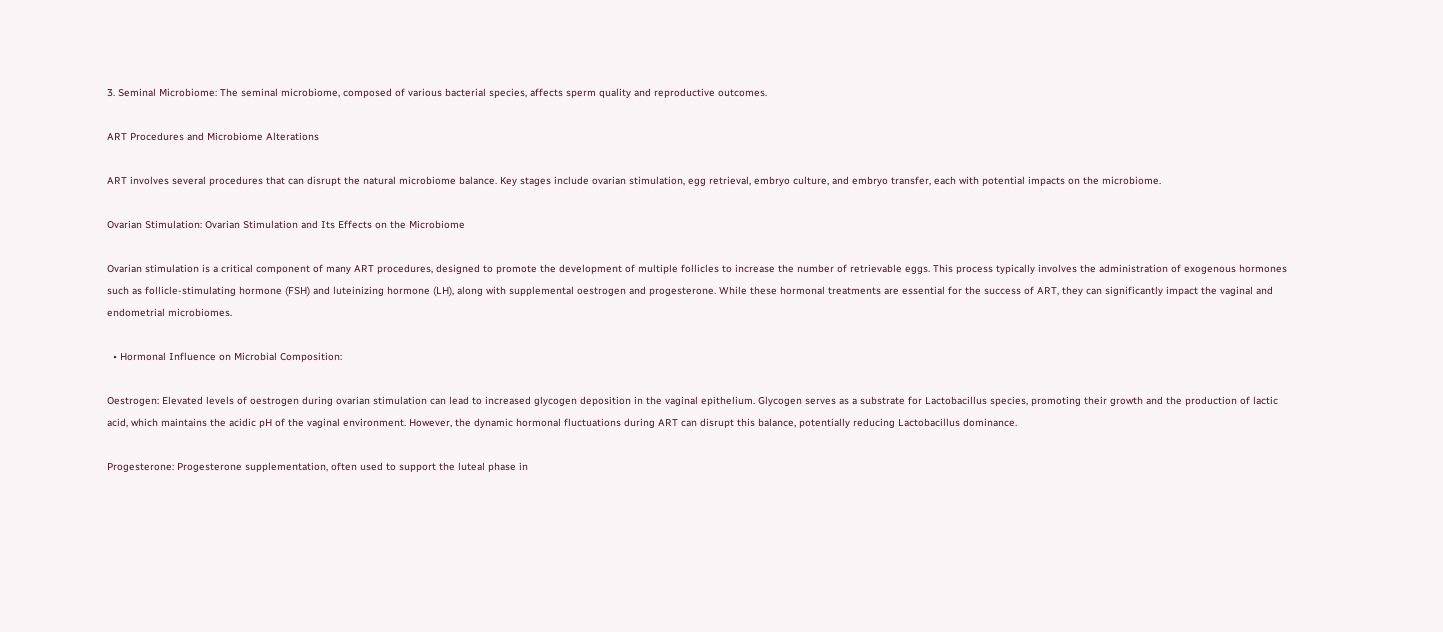3. Seminal Microbiome: The seminal microbiome, composed of various bacterial species, affects sperm quality and reproductive outcomes.

ART Procedures and Microbiome Alterations

ART involves several procedures that can disrupt the natural microbiome balance. Key stages include ovarian stimulation, egg retrieval, embryo culture, and embryo transfer, each with potential impacts on the microbiome.

Ovarian Stimulation: Ovarian Stimulation and Its Effects on the Microbiome

Ovarian stimulation is a critical component of many ART procedures, designed to promote the development of multiple follicles to increase the number of retrievable eggs. This process typically involves the administration of exogenous hormones such as follicle-stimulating hormone (FSH) and luteinizing hormone (LH), along with supplemental oestrogen and progesterone. While these hormonal treatments are essential for the success of ART, they can significantly impact the vaginal and endometrial microbiomes.

  • Hormonal Influence on Microbial Composition:

Oestrogen: Elevated levels of oestrogen during ovarian stimulation can lead to increased glycogen deposition in the vaginal epithelium. Glycogen serves as a substrate for Lactobacillus species, promoting their growth and the production of lactic acid, which maintains the acidic pH of the vaginal environment. However, the dynamic hormonal fluctuations during ART can disrupt this balance, potentially reducing Lactobacillus dominance.

Progesterone: Progesterone supplementation, often used to support the luteal phase in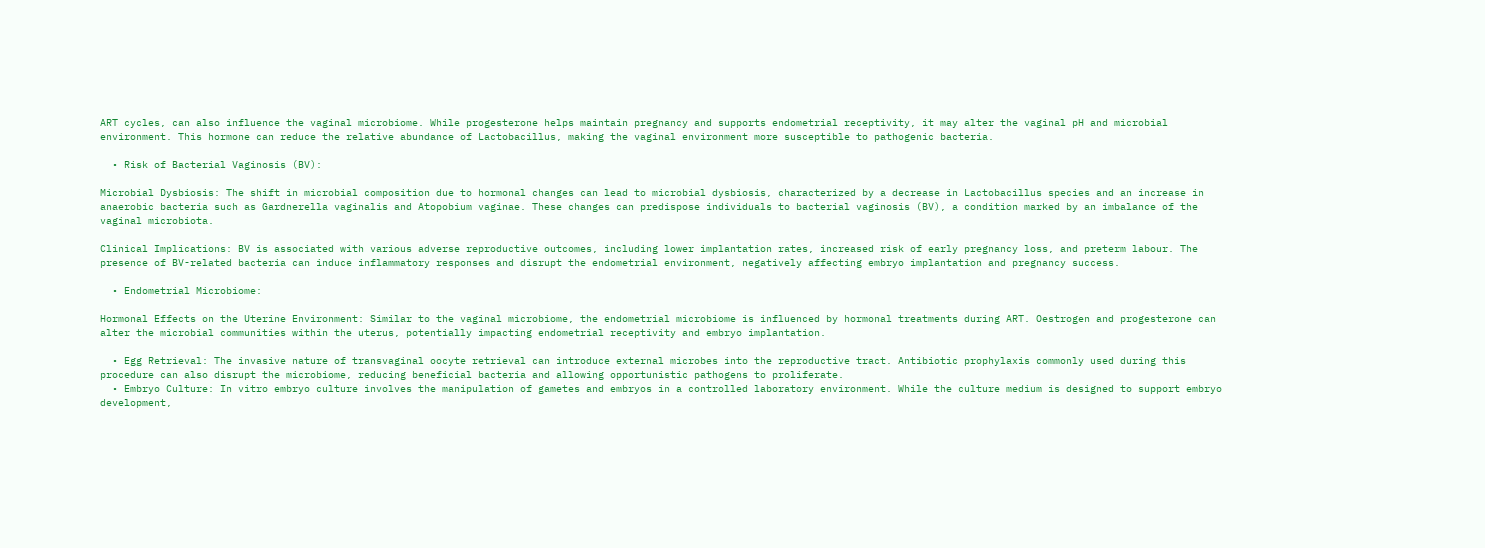ART cycles, can also influence the vaginal microbiome. While progesterone helps maintain pregnancy and supports endometrial receptivity, it may alter the vaginal pH and microbial environment. This hormone can reduce the relative abundance of Lactobacillus, making the vaginal environment more susceptible to pathogenic bacteria.

  • Risk of Bacterial Vaginosis (BV):

Microbial Dysbiosis: The shift in microbial composition due to hormonal changes can lead to microbial dysbiosis, characterized by a decrease in Lactobacillus species and an increase in anaerobic bacteria such as Gardnerella vaginalis and Atopobium vaginae. These changes can predispose individuals to bacterial vaginosis (BV), a condition marked by an imbalance of the vaginal microbiota.

Clinical Implications: BV is associated with various adverse reproductive outcomes, including lower implantation rates, increased risk of early pregnancy loss, and preterm labour. The presence of BV-related bacteria can induce inflammatory responses and disrupt the endometrial environment, negatively affecting embryo implantation and pregnancy success.

  • Endometrial Microbiome:

Hormonal Effects on the Uterine Environment: Similar to the vaginal microbiome, the endometrial microbiome is influenced by hormonal treatments during ART. Oestrogen and progesterone can alter the microbial communities within the uterus, potentially impacting endometrial receptivity and embryo implantation.

  • Egg Retrieval: The invasive nature of transvaginal oocyte retrieval can introduce external microbes into the reproductive tract. Antibiotic prophylaxis commonly used during this procedure can also disrupt the microbiome, reducing beneficial bacteria and allowing opportunistic pathogens to proliferate.
  • Embryo Culture: In vitro embryo culture involves the manipulation of gametes and embryos in a controlled laboratory environment. While the culture medium is designed to support embryo development,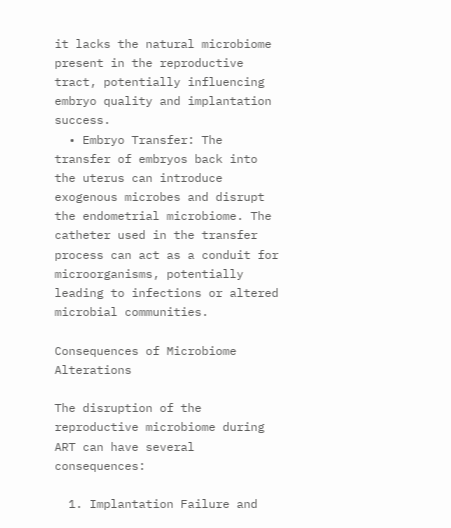it lacks the natural microbiome present in the reproductive tract, potentially influencing embryo quality and implantation success.
  • Embryo Transfer: The transfer of embryos back into the uterus can introduce exogenous microbes and disrupt the endometrial microbiome. The catheter used in the transfer process can act as a conduit for microorganisms, potentially leading to infections or altered microbial communities.

Consequences of Microbiome Alterations

The disruption of the reproductive microbiome during ART can have several consequences:

  1. Implantation Failure and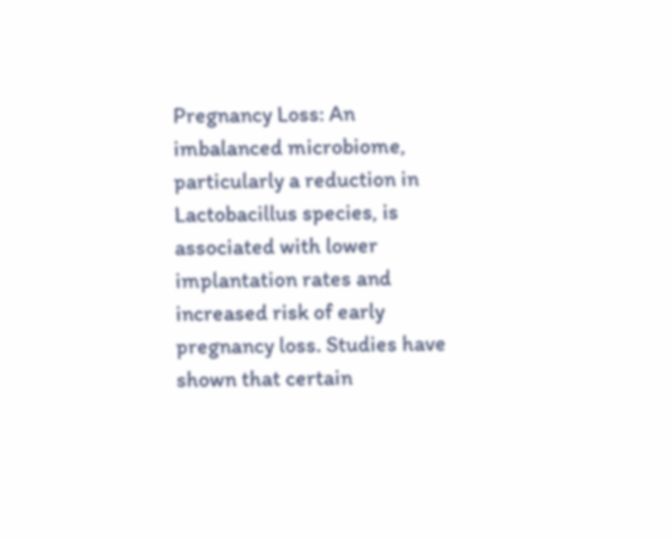Pregnancy Loss: An imbalanced microbiome, particularly a reduction in Lactobacillus species, is associated with lower implantation rates and increased risk of early pregnancy loss. Studies have shown that certain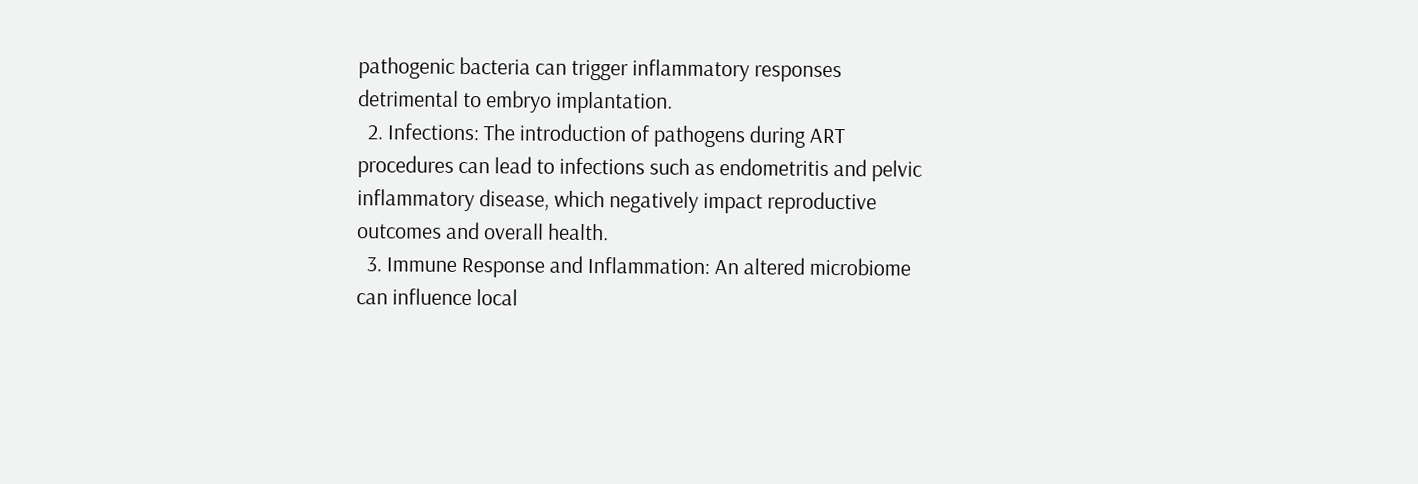pathogenic bacteria can trigger inflammatory responses detrimental to embryo implantation.
  2. Infections: The introduction of pathogens during ART procedures can lead to infections such as endometritis and pelvic inflammatory disease, which negatively impact reproductive outcomes and overall health.
  3. Immune Response and Inflammation: An altered microbiome can influence local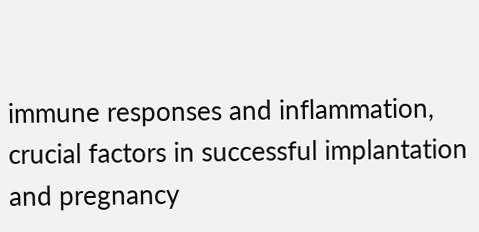immune responses and inflammation, crucial factors in successful implantation and pregnancy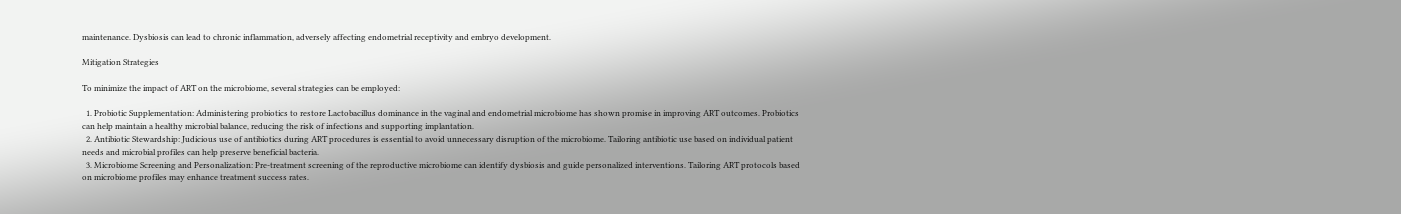maintenance. Dysbiosis can lead to chronic inflammation, adversely affecting endometrial receptivity and embryo development.

Mitigation Strategies

To minimize the impact of ART on the microbiome, several strategies can be employed:

  1. Probiotic Supplementation: Administering probiotics to restore Lactobacillus dominance in the vaginal and endometrial microbiome has shown promise in improving ART outcomes. Probiotics can help maintain a healthy microbial balance, reducing the risk of infections and supporting implantation.
  2. Antibiotic Stewardship: Judicious use of antibiotics during ART procedures is essential to avoid unnecessary disruption of the microbiome. Tailoring antibiotic use based on individual patient needs and microbial profiles can help preserve beneficial bacteria.
  3. Microbiome Screening and Personalization: Pre-treatment screening of the reproductive microbiome can identify dysbiosis and guide personalized interventions. Tailoring ART protocols based on microbiome profiles may enhance treatment success rates.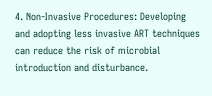4. Non-Invasive Procedures: Developing and adopting less invasive ART techniques can reduce the risk of microbial introduction and disturbance.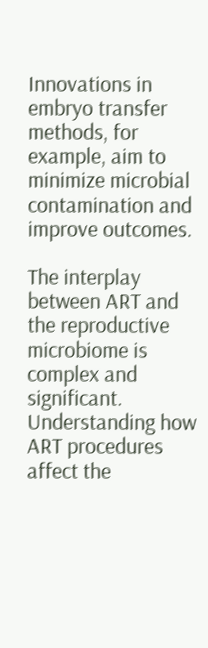Innovations in embryo transfer methods, for example, aim to minimize microbial contamination and improve outcomes.

The interplay between ART and the reproductive microbiome is complex and significant. Understanding how ART procedures affect the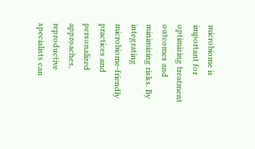microbiome is important for optimizing treatment outcomes and minimizing risks. By integrating microbiome-friendly practices and personalized approaches, reproductive specialists can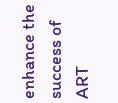enhance the success of ART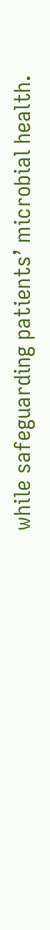while safeguarding patients’ microbial health.